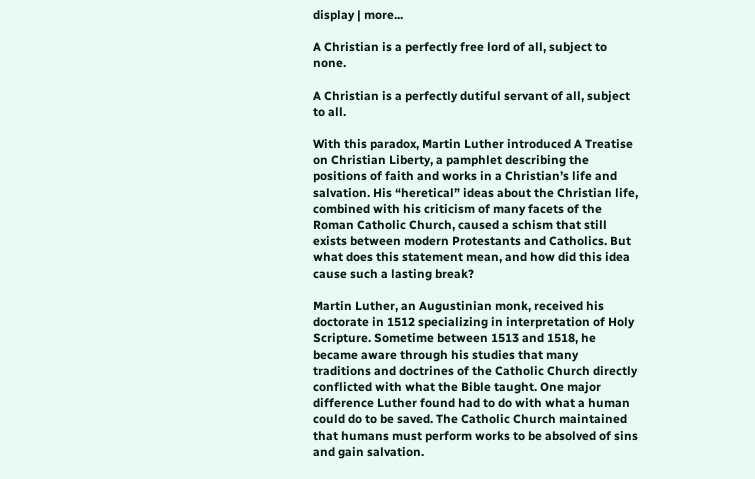display | more...

A Christian is a perfectly free lord of all, subject to none.

A Christian is a perfectly dutiful servant of all, subject to all.

With this paradox, Martin Luther introduced A Treatise on Christian Liberty, a pamphlet describing the positions of faith and works in a Christian’s life and salvation. His “heretical” ideas about the Christian life, combined with his criticism of many facets of the Roman Catholic Church, caused a schism that still exists between modern Protestants and Catholics. But what does this statement mean, and how did this idea cause such a lasting break?

Martin Luther, an Augustinian monk, received his doctorate in 1512 specializing in interpretation of Holy Scripture. Sometime between 1513 and 1518, he became aware through his studies that many traditions and doctrines of the Catholic Church directly conflicted with what the Bible taught. One major difference Luther found had to do with what a human could do to be saved. The Catholic Church maintained that humans must perform works to be absolved of sins and gain salvation.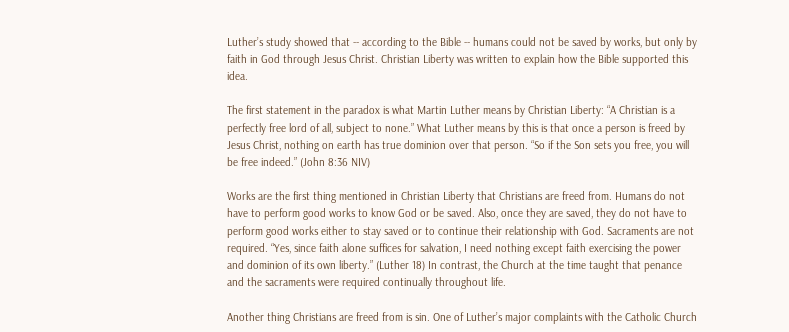Luther’s study showed that -- according to the Bible -- humans could not be saved by works, but only by faith in God through Jesus Christ. Christian Liberty was written to explain how the Bible supported this idea.

The first statement in the paradox is what Martin Luther means by Christian Liberty: “A Christian is a perfectly free lord of all, subject to none.” What Luther means by this is that once a person is freed by Jesus Christ, nothing on earth has true dominion over that person. “So if the Son sets you free, you will be free indeed.” (John 8:36 NIV)

Works are the first thing mentioned in Christian Liberty that Christians are freed from. Humans do not have to perform good works to know God or be saved. Also, once they are saved, they do not have to perform good works either to stay saved or to continue their relationship with God. Sacraments are not required. “Yes, since faith alone suffices for salvation, I need nothing except faith exercising the power and dominion of its own liberty.” (Luther 18) In contrast, the Church at the time taught that penance and the sacraments were required continually throughout life.

Another thing Christians are freed from is sin. One of Luther’s major complaints with the Catholic Church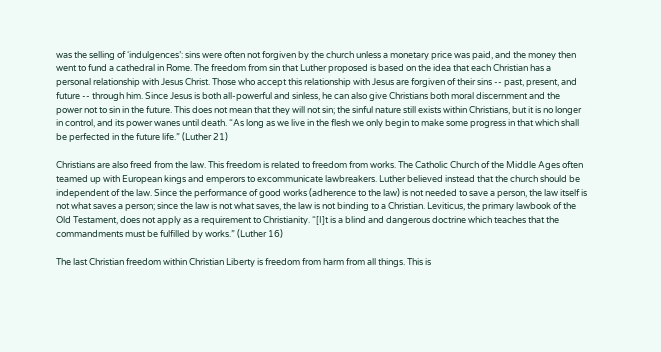was the selling of ‘indulgences’: sins were often not forgiven by the church unless a monetary price was paid, and the money then went to fund a cathedral in Rome. The freedom from sin that Luther proposed is based on the idea that each Christian has a personal relationship with Jesus Christ. Those who accept this relationship with Jesus are forgiven of their sins -- past, present, and future -- through him. Since Jesus is both all-powerful and sinless, he can also give Christians both moral discernment and the power not to sin in the future. This does not mean that they will not sin; the sinful nature still exists within Christians, but it is no longer in control, and its power wanes until death. “As long as we live in the flesh we only begin to make some progress in that which shall be perfected in the future life.” (Luther 21)

Christians are also freed from the law. This freedom is related to freedom from works. The Catholic Church of the Middle Ages often teamed up with European kings and emperors to excommunicate lawbreakers. Luther believed instead that the church should be independent of the law. Since the performance of good works (adherence to the law) is not needed to save a person, the law itself is not what saves a person; since the law is not what saves, the law is not binding to a Christian. Leviticus, the primary lawbook of the Old Testament, does not apply as a requirement to Christianity. “[I]t is a blind and dangerous doctrine which teaches that the commandments must be fulfilled by works.” (Luther 16)

The last Christian freedom within Christian Liberty is freedom from harm from all things. This is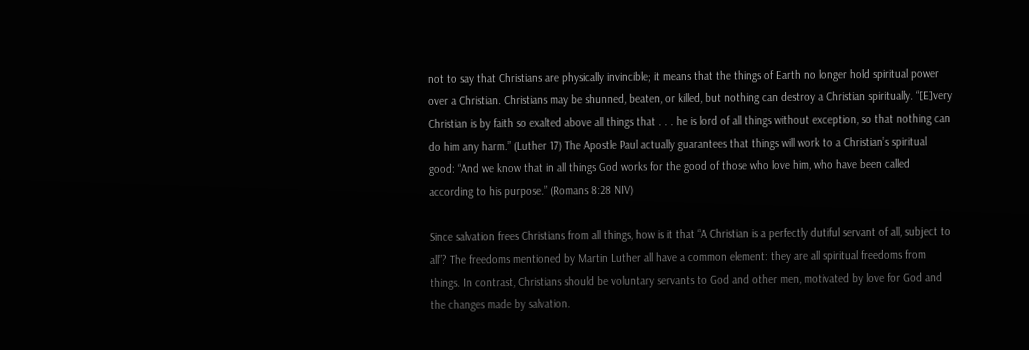not to say that Christians are physically invincible; it means that the things of Earth no longer hold spiritual power over a Christian. Christians may be shunned, beaten, or killed, but nothing can destroy a Christian spiritually. “[E]very Christian is by faith so exalted above all things that . . . he is lord of all things without exception, so that nothing can do him any harm.” (Luther 17) The Apostle Paul actually guarantees that things will work to a Christian’s spiritual good: “And we know that in all things God works for the good of those who love him, who have been called according to his purpose.” (Romans 8:28 NIV)

Since salvation frees Christians from all things, how is it that “A Christian is a perfectly dutiful servant of all, subject to all”? The freedoms mentioned by Martin Luther all have a common element: they are all spiritual freedoms from things. In contrast, Christians should be voluntary servants to God and other men, motivated by love for God and the changes made by salvation.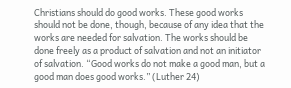Christians should do good works. These good works should not be done, though, because of any idea that the works are needed for salvation. The works should be done freely as a product of salvation and not an initiator of salvation. “Good works do not make a good man, but a good man does good works.” (Luther 24)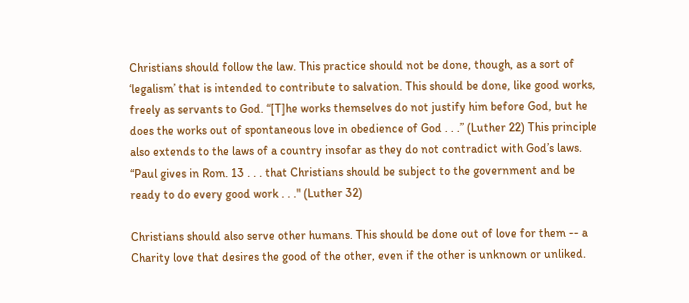Christians should follow the law. This practice should not be done, though, as a sort of ‘legalism’ that is intended to contribute to salvation. This should be done, like good works, freely as servants to God. “[T]he works themselves do not justify him before God, but he does the works out of spontaneous love in obedience of God . . .” (Luther 22) This principle also extends to the laws of a country insofar as they do not contradict with God’s laws. “Paul gives in Rom. 13 . . . that Christians should be subject to the government and be ready to do every good work . . ." (Luther 32)

Christians should also serve other humans. This should be done out of love for them -- a Charity love that desires the good of the other, even if the other is unknown or unliked.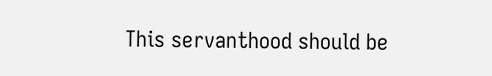This servanthood should be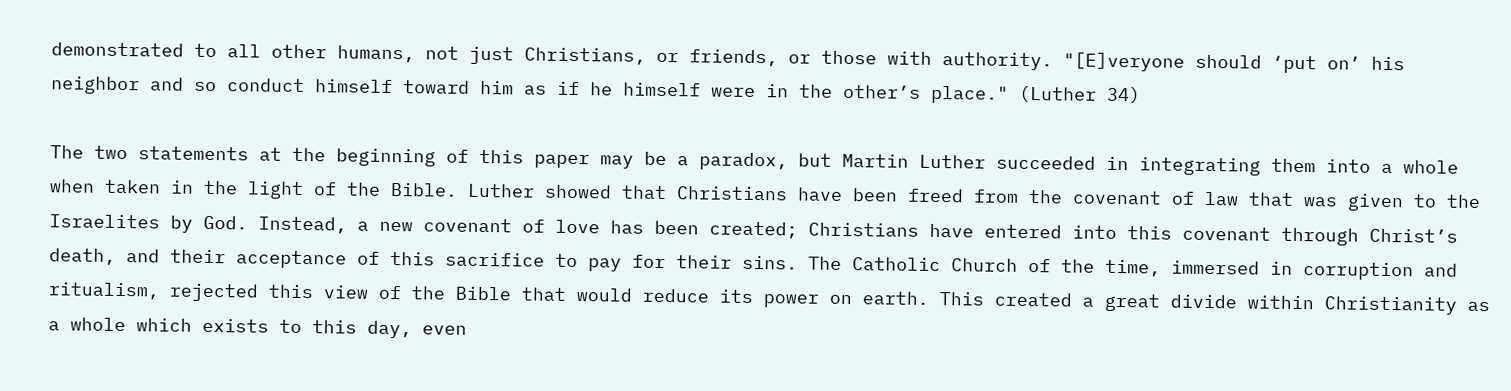demonstrated to all other humans, not just Christians, or friends, or those with authority. "[E]veryone should ‘put on’ his neighbor and so conduct himself toward him as if he himself were in the other’s place." (Luther 34)

The two statements at the beginning of this paper may be a paradox, but Martin Luther succeeded in integrating them into a whole when taken in the light of the Bible. Luther showed that Christians have been freed from the covenant of law that was given to the Israelites by God. Instead, a new covenant of love has been created; Christians have entered into this covenant through Christ’s death, and their acceptance of this sacrifice to pay for their sins. The Catholic Church of the time, immersed in corruption and ritualism, rejected this view of the Bible that would reduce its power on earth. This created a great divide within Christianity as a whole which exists to this day, even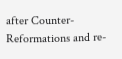after Counter-Reformations and re-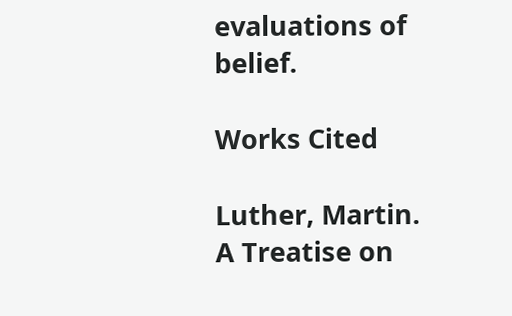evaluations of belief.

Works Cited

Luther, Martin. A Treatise on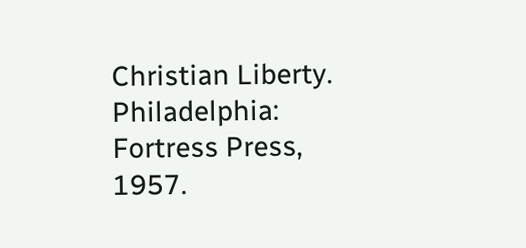Christian Liberty. Philadelphia: Fortress Press, 1957.